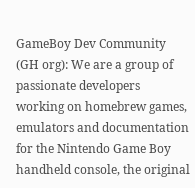GameBoy Dev Community (GH org): We are a group of passionate developers working on homebrew games, emulators and documentation for the Nintendo Game Boy handheld console, the original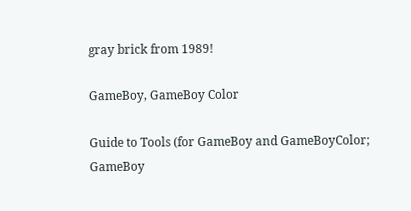gray brick from 1989!

GameBoy, GameBoy Color

Guide to Tools (for GameBoy and GameBoyColor; GameBoy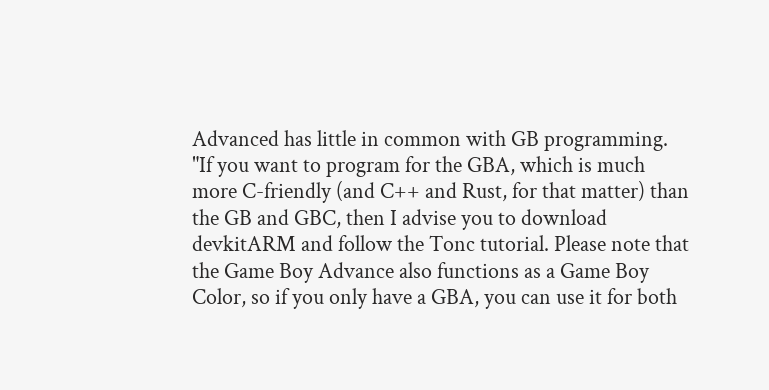Advanced has little in common with GB programming. "If you want to program for the GBA, which is much more C-friendly (and C++ and Rust, for that matter) than the GB and GBC, then I advise you to download devkitARM and follow the Tonc tutorial. Please note that the Game Boy Advance also functions as a Game Boy Color, so if you only have a GBA, you can use it for both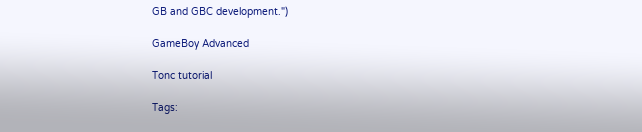GB and GBC development.")

GameBoy Advanced

Tonc tutorial

Tags: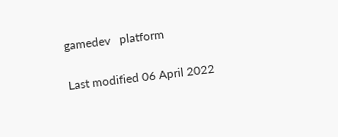gamedev   platform

Last modified 06 April 2022